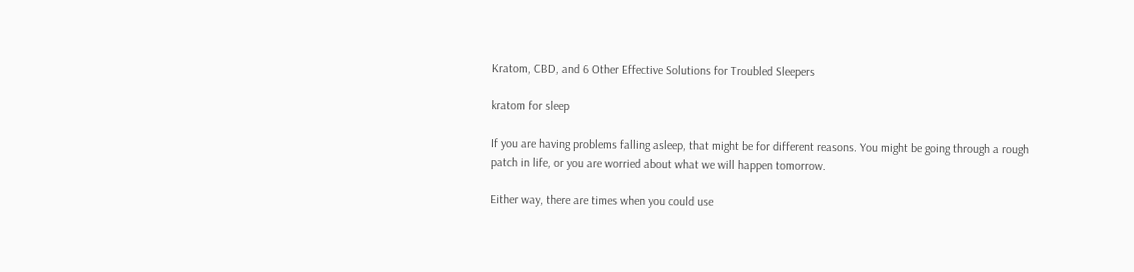Kratom, CBD, and 6 Other Effective Solutions for Troubled Sleepers

kratom for sleep

If you are having problems falling asleep, that might be for different reasons. You might be going through a rough patch in life, or you are worried about what we will happen tomorrow.

Either way, there are times when you could use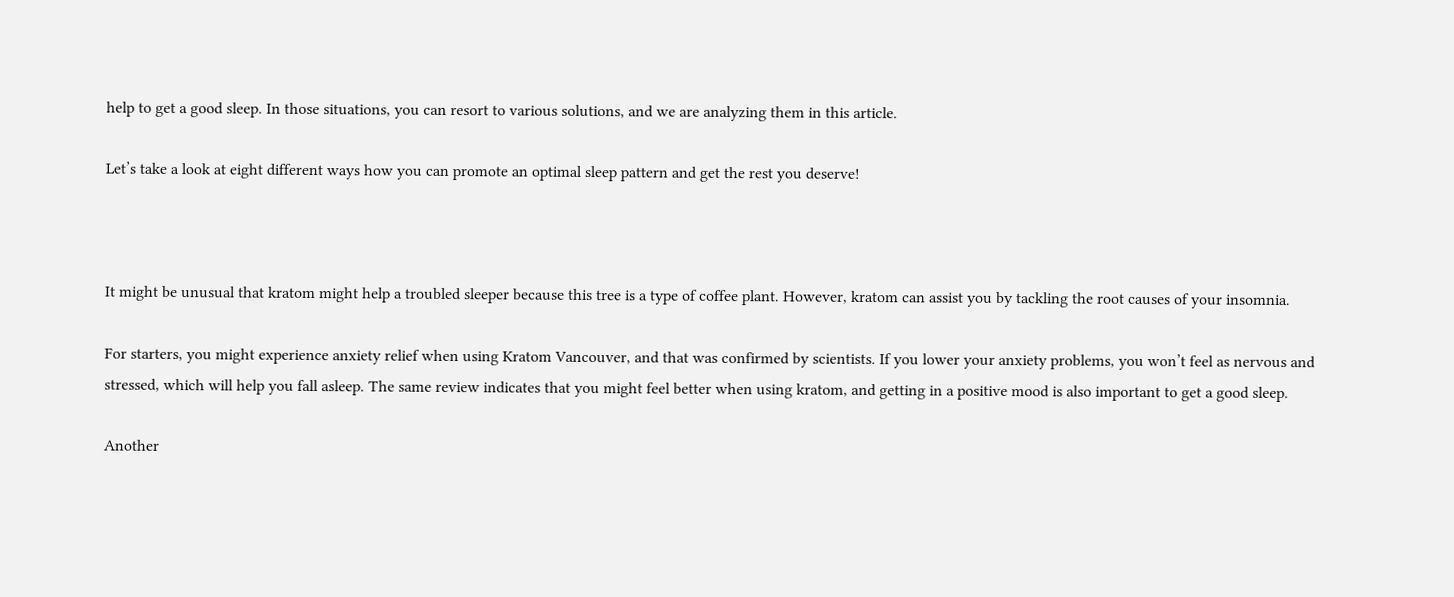help to get a good sleep. In those situations, you can resort to various solutions, and we are analyzing them in this article.

Let’s take a look at eight different ways how you can promote an optimal sleep pattern and get the rest you deserve!



It might be unusual that kratom might help a troubled sleeper because this tree is a type of coffee plant. However, kratom can assist you by tackling the root causes of your insomnia.

For starters, you might experience anxiety relief when using Kratom Vancouver, and that was confirmed by scientists. If you lower your anxiety problems, you won’t feel as nervous and stressed, which will help you fall asleep. The same review indicates that you might feel better when using kratom, and getting in a positive mood is also important to get a good sleep.

Another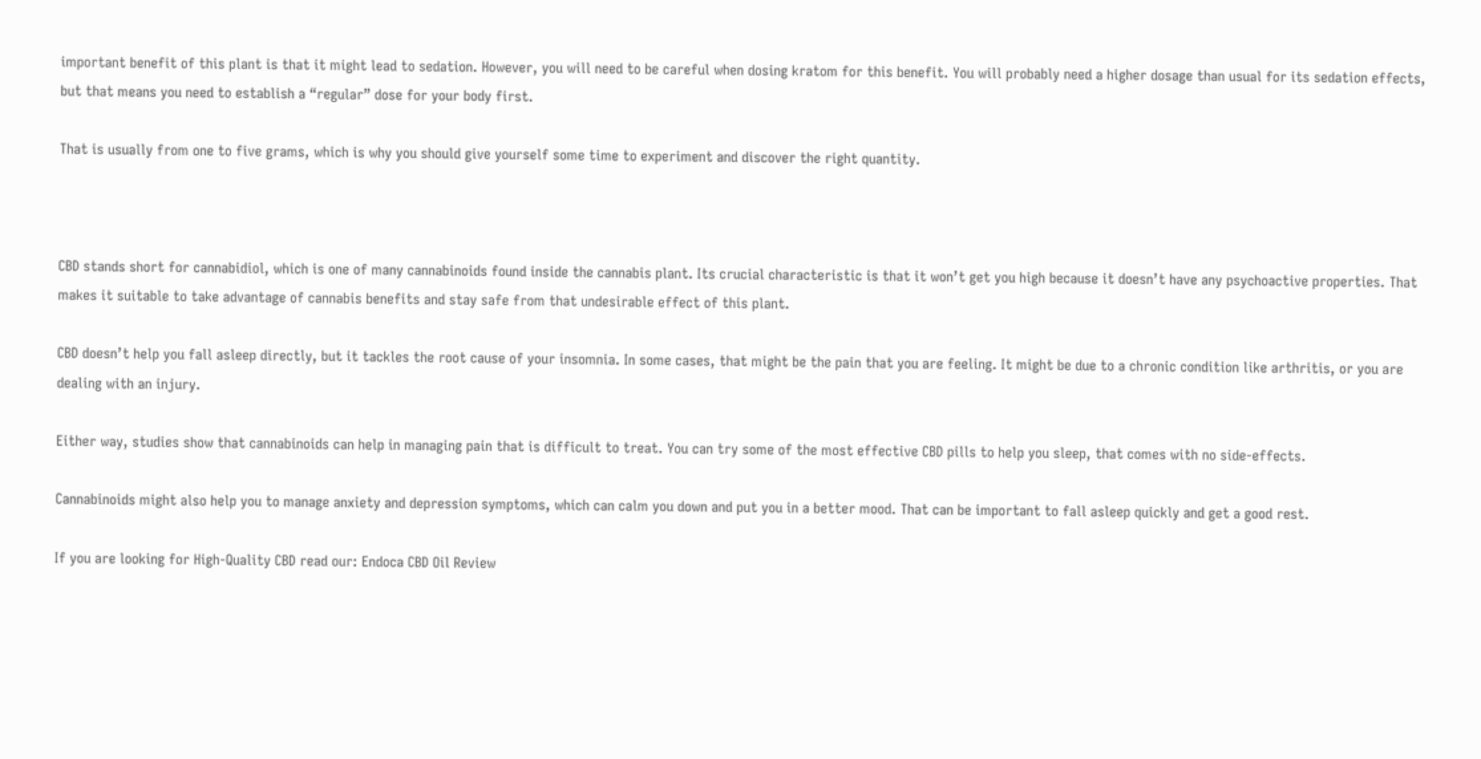important benefit of this plant is that it might lead to sedation. However, you will need to be careful when dosing kratom for this benefit. You will probably need a higher dosage than usual for its sedation effects, but that means you need to establish a “regular” dose for your body first.

That is usually from one to five grams, which is why you should give yourself some time to experiment and discover the right quantity.



CBD stands short for cannabidiol, which is one of many cannabinoids found inside the cannabis plant. Its crucial characteristic is that it won’t get you high because it doesn’t have any psychoactive properties. That makes it suitable to take advantage of cannabis benefits and stay safe from that undesirable effect of this plant.

CBD doesn’t help you fall asleep directly, but it tackles the root cause of your insomnia. In some cases, that might be the pain that you are feeling. It might be due to a chronic condition like arthritis, or you are dealing with an injury.

Either way, studies show that cannabinoids can help in managing pain that is difficult to treat. You can try some of the most effective CBD pills to help you sleep, that comes with no side-effects.

Cannabinoids might also help you to manage anxiety and depression symptoms, which can calm you down and put you in a better mood. That can be important to fall asleep quickly and get a good rest.

If you are looking for High-Quality CBD read our: Endoca CBD Oil Review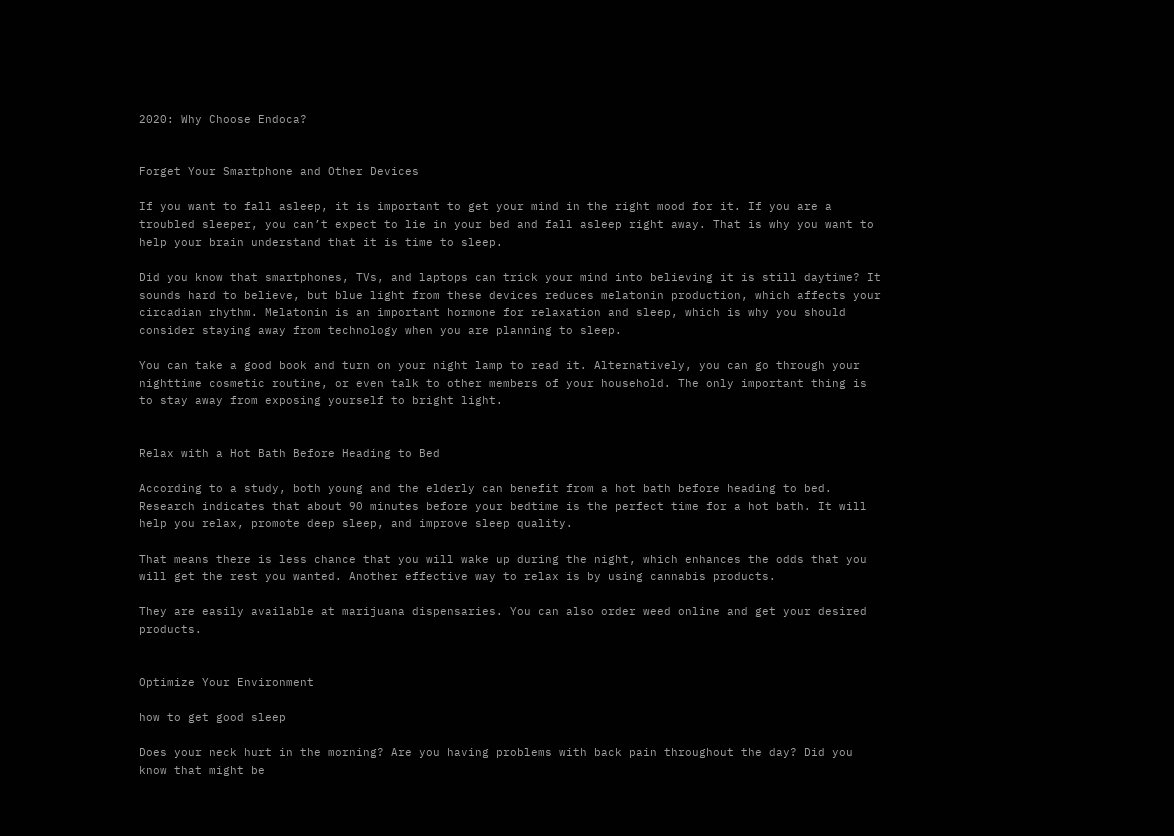2020: Why Choose Endoca?


Forget Your Smartphone and Other Devices

If you want to fall asleep, it is important to get your mind in the right mood for it. If you are a troubled sleeper, you can’t expect to lie in your bed and fall asleep right away. That is why you want to help your brain understand that it is time to sleep.

Did you know that smartphones, TVs, and laptops can trick your mind into believing it is still daytime? It sounds hard to believe, but blue light from these devices reduces melatonin production, which affects your circadian rhythm. Melatonin is an important hormone for relaxation and sleep, which is why you should consider staying away from technology when you are planning to sleep.

You can take a good book and turn on your night lamp to read it. Alternatively, you can go through your nighttime cosmetic routine, or even talk to other members of your household. The only important thing is to stay away from exposing yourself to bright light.


Relax with a Hot Bath Before Heading to Bed

According to a study, both young and the elderly can benefit from a hot bath before heading to bed. Research indicates that about 90 minutes before your bedtime is the perfect time for a hot bath. It will help you relax, promote deep sleep, and improve sleep quality.

That means there is less chance that you will wake up during the night, which enhances the odds that you will get the rest you wanted. Another effective way to relax is by using cannabis products.

They are easily available at marijuana dispensaries. You can also order weed online and get your desired products.


Optimize Your Environment

how to get good sleep

Does your neck hurt in the morning? Are you having problems with back pain throughout the day? Did you know that might be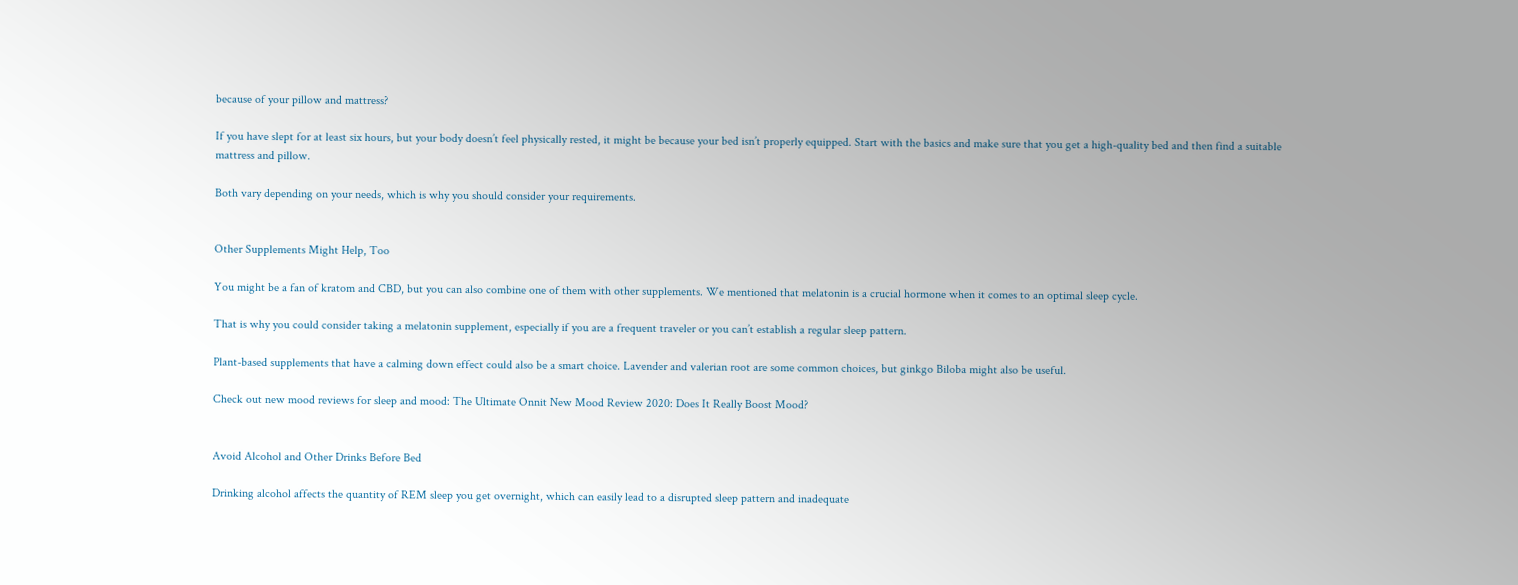because of your pillow and mattress?

If you have slept for at least six hours, but your body doesn’t feel physically rested, it might be because your bed isn’t properly equipped. Start with the basics and make sure that you get a high-quality bed and then find a suitable mattress and pillow.

Both vary depending on your needs, which is why you should consider your requirements.


Other Supplements Might Help, Too

You might be a fan of kratom and CBD, but you can also combine one of them with other supplements. We mentioned that melatonin is a crucial hormone when it comes to an optimal sleep cycle.

That is why you could consider taking a melatonin supplement, especially if you are a frequent traveler or you can’t establish a regular sleep pattern.

Plant-based supplements that have a calming down effect could also be a smart choice. Lavender and valerian root are some common choices, but ginkgo Biloba might also be useful.

Check out new mood reviews for sleep and mood: The Ultimate Onnit New Mood Review 2020: Does It Really Boost Mood?


Avoid Alcohol and Other Drinks Before Bed

Drinking alcohol affects the quantity of REM sleep you get overnight, which can easily lead to a disrupted sleep pattern and inadequate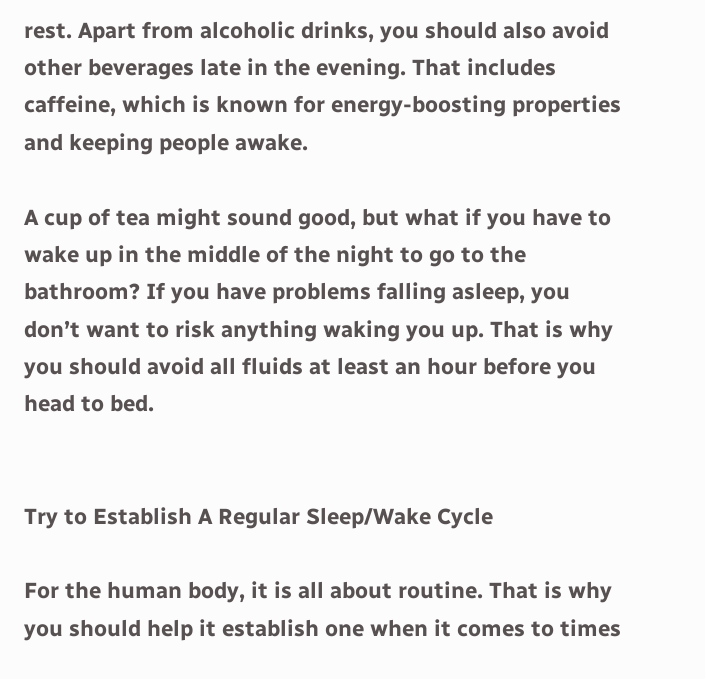rest. Apart from alcoholic drinks, you should also avoid other beverages late in the evening. That includes caffeine, which is known for energy-boosting properties and keeping people awake.

A cup of tea might sound good, but what if you have to wake up in the middle of the night to go to the bathroom? If you have problems falling asleep, you don’t want to risk anything waking you up. That is why you should avoid all fluids at least an hour before you head to bed.


Try to Establish A Regular Sleep/Wake Cycle

For the human body, it is all about routine. That is why you should help it establish one when it comes to times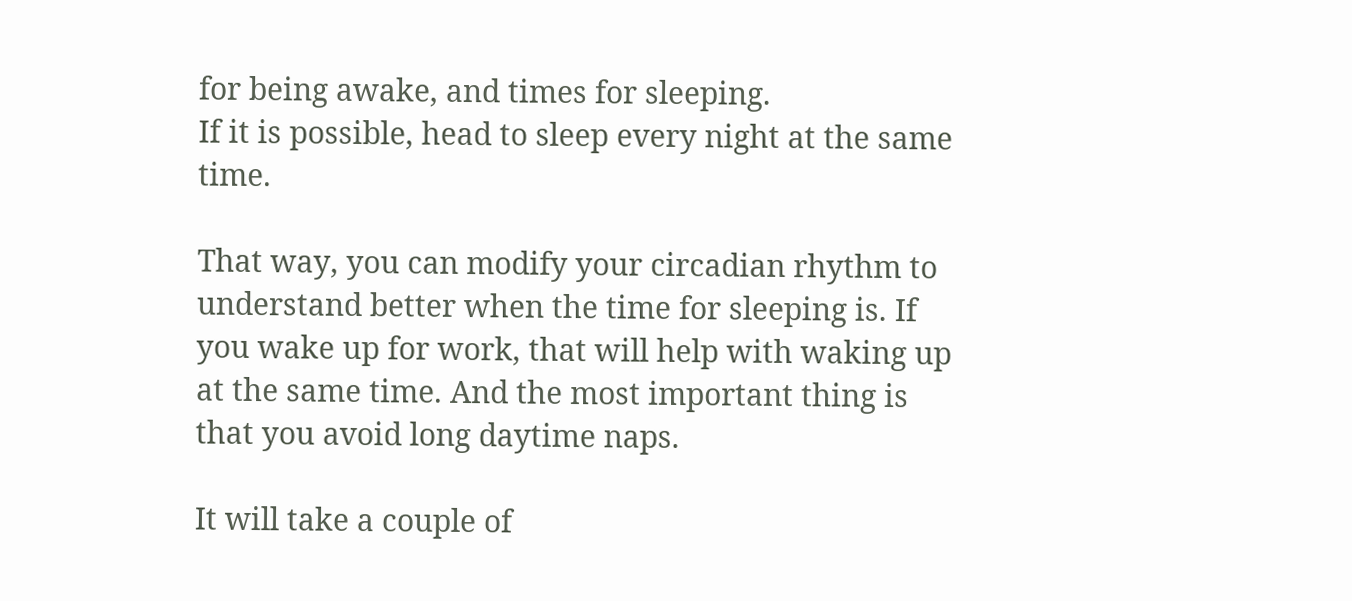for being awake, and times for sleeping.
If it is possible, head to sleep every night at the same time.

That way, you can modify your circadian rhythm to understand better when the time for sleeping is. If you wake up for work, that will help with waking up at the same time. And the most important thing is that you avoid long daytime naps.

It will take a couple of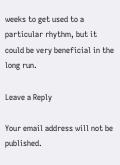weeks to get used to a particular rhythm, but it could be very beneficial in the long run.

Leave a Reply

Your email address will not be published.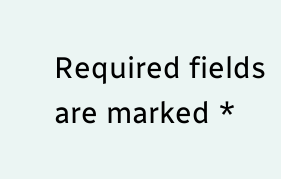Required fields are marked *